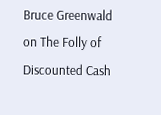Bruce Greenwald on The Folly of Discounted Cash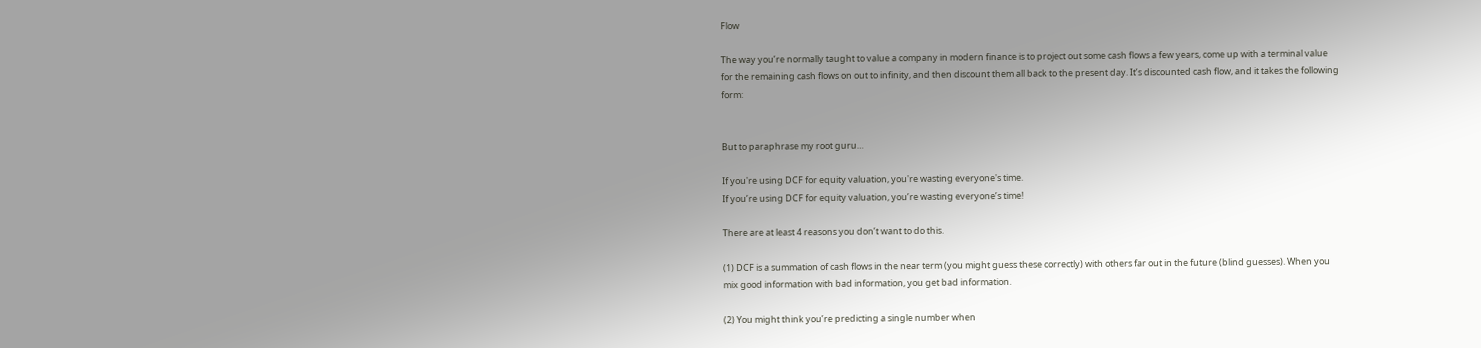Flow

The way you’re normally taught to value a company in modern finance is to project out some cash flows a few years, come up with a terminal value for the remaining cash flows on out to infinity, and then discount them all back to the present day. It’s discounted cash flow, and it takes the following form:


But to paraphrase my root guru…

If you're using DCF for equity valuation, you're wasting everyone's time.
If you’re using DCF for equity valuation, you’re wasting everyone’s time!

There are at least 4 reasons you don’t want to do this.

(1) DCF is a summation of cash flows in the near term (you might guess these correctly) with others far out in the future (blind guesses). When you mix good information with bad information, you get bad information.

(2) You might think you’re predicting a single number when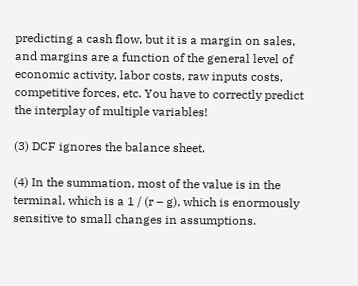predicting a cash flow, but it is a margin on sales, and margins are a function of the general level of economic activity, labor costs, raw inputs costs, competitive forces, etc. You have to correctly predict the interplay of multiple variables!

(3) DCF ignores the balance sheet.

(4) In the summation, most of the value is in the terminal, which is a 1 / (r – g), which is enormously sensitive to small changes in assumptions.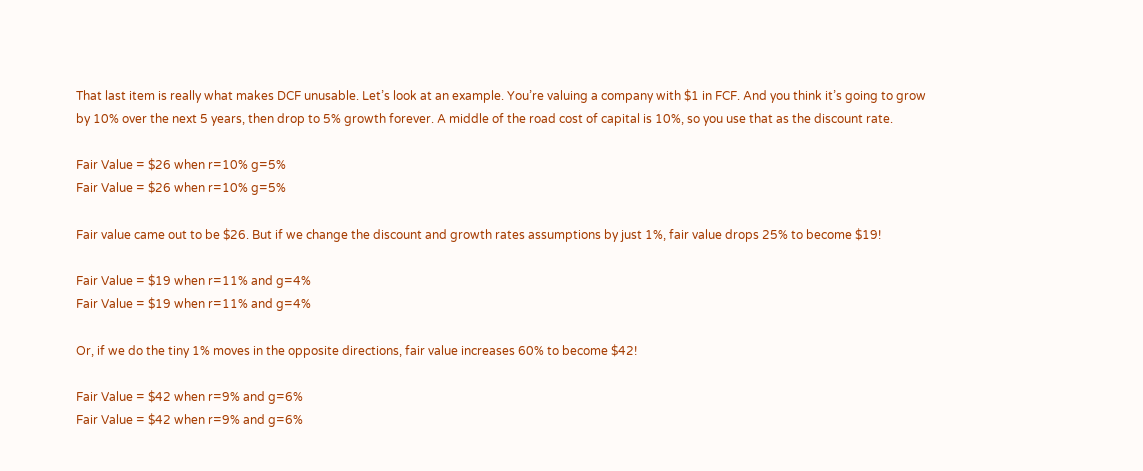That last item is really what makes DCF unusable. Let’s look at an example. You’re valuing a company with $1 in FCF. And you think it’s going to grow by 10% over the next 5 years, then drop to 5% growth forever. A middle of the road cost of capital is 10%, so you use that as the discount rate.

Fair Value = $26 when r=10% g=5%
Fair Value = $26 when r=10% g=5%

Fair value came out to be $26. But if we change the discount and growth rates assumptions by just 1%, fair value drops 25% to become $19!

Fair Value = $19 when r=11% and g=4%
Fair Value = $19 when r=11% and g=4%

Or, if we do the tiny 1% moves in the opposite directions, fair value increases 60% to become $42!

Fair Value = $42 when r=9% and g=6%
Fair Value = $42 when r=9% and g=6%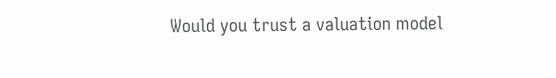Would you trust a valuation model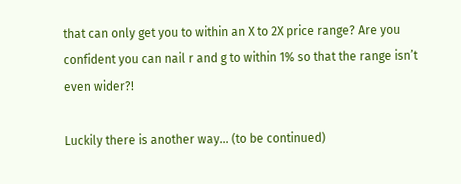that can only get you to within an X to 2X price range? Are you confident you can nail r and g to within 1% so that the range isn’t even wider?!

Luckily there is another way… (to be continued)